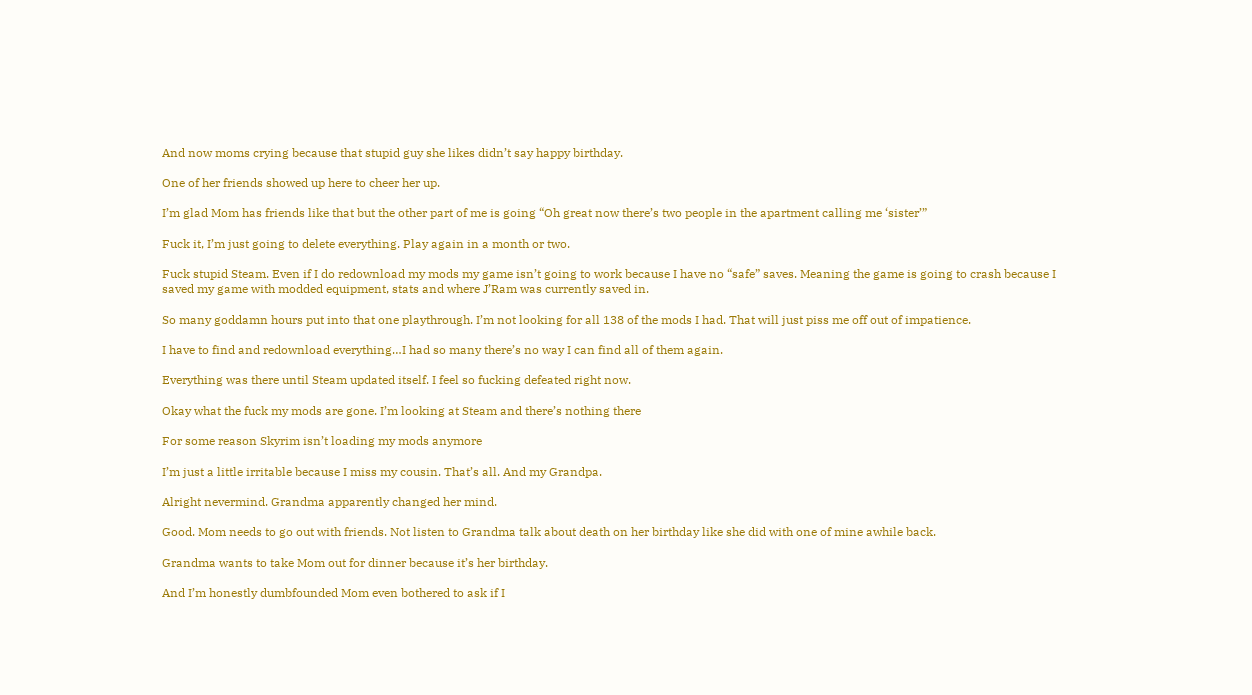And now moms crying because that stupid guy she likes didn’t say happy birthday.

One of her friends showed up here to cheer her up.

I’m glad Mom has friends like that but the other part of me is going “Oh great now there’s two people in the apartment calling me ‘sister’”

Fuck it, I’m just going to delete everything. Play again in a month or two.

Fuck stupid Steam. Even if I do redownload my mods my game isn’t going to work because I have no “safe” saves. Meaning the game is going to crash because I saved my game with modded equipment, stats and where J’Ram was currently saved in.

So many goddamn hours put into that one playthrough. I’m not looking for all 138 of the mods I had. That will just piss me off out of impatience.

I have to find and redownload everything…I had so many there’s no way I can find all of them again.

Everything was there until Steam updated itself. I feel so fucking defeated right now.

Okay what the fuck my mods are gone. I’m looking at Steam and there’s nothing there

For some reason Skyrim isn’t loading my mods anymore

I’m just a little irritable because I miss my cousin. That’s all. And my Grandpa.

Alright nevermind. Grandma apparently changed her mind.

Good. Mom needs to go out with friends. Not listen to Grandma talk about death on her birthday like she did with one of mine awhile back.

Grandma wants to take Mom out for dinner because it’s her birthday.

And I’m honestly dumbfounded Mom even bothered to ask if I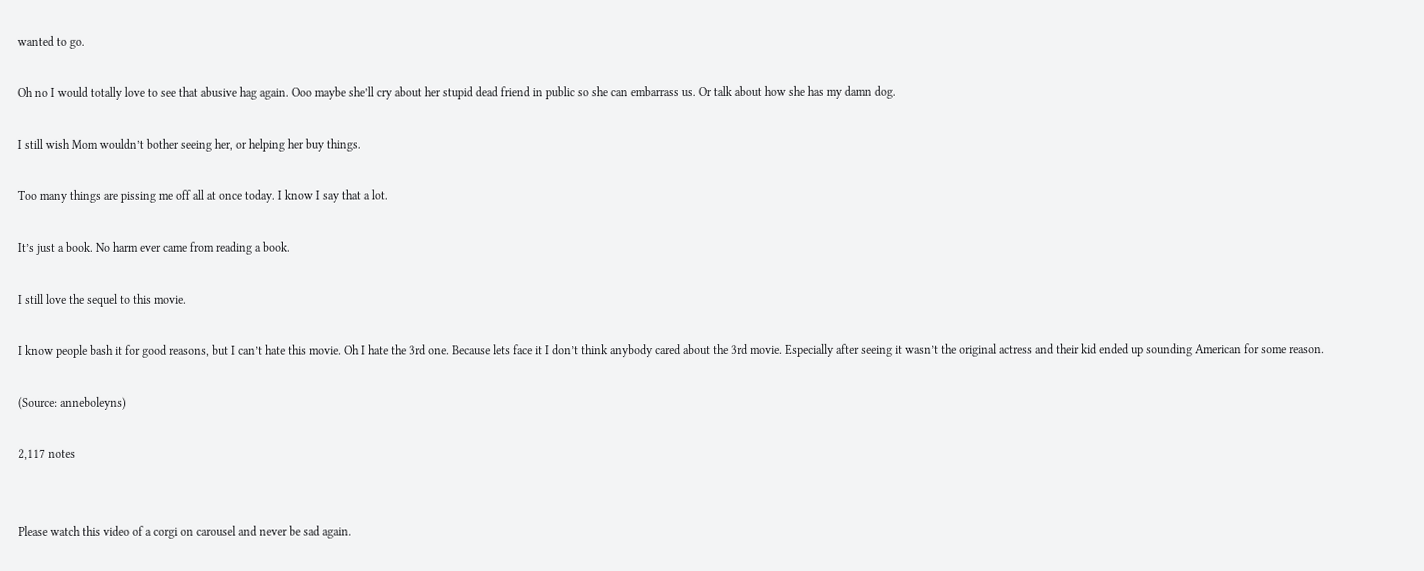wanted to go.

Oh no I would totally love to see that abusive hag again. Ooo maybe she’ll cry about her stupid dead friend in public so she can embarrass us. Or talk about how she has my damn dog.

I still wish Mom wouldn’t bother seeing her, or helping her buy things.

Too many things are pissing me off all at once today. I know I say that a lot.

It’s just a book. No harm ever came from reading a book.

I still love the sequel to this movie.

I know people bash it for good reasons, but I can’t hate this movie. Oh I hate the 3rd one. Because lets face it I don’t think anybody cared about the 3rd movie. Especially after seeing it wasn’t the original actress and their kid ended up sounding American for some reason.

(Source: anneboleyns)

2,117 notes


Please watch this video of a corgi on carousel and never be sad again.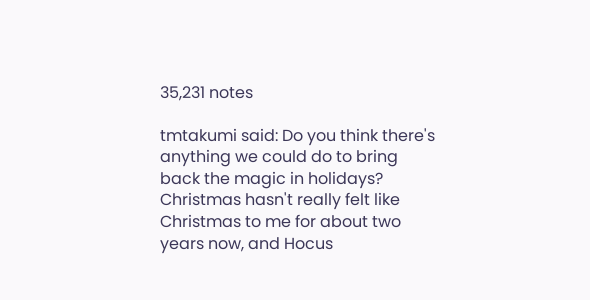35,231 notes

tmtakumi said: Do you think there's anything we could do to bring back the magic in holidays? Christmas hasn't really felt like Christmas to me for about two years now, and Hocus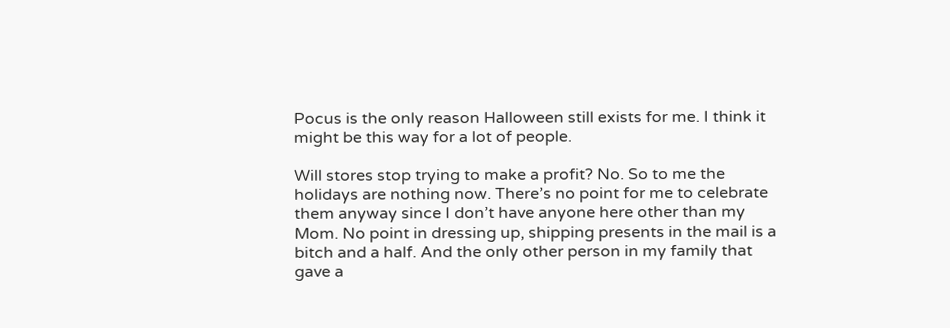Pocus is the only reason Halloween still exists for me. I think it might be this way for a lot of people.

Will stores stop trying to make a profit? No. So to me the holidays are nothing now. There’s no point for me to celebrate them anyway since I don’t have anyone here other than my Mom. No point in dressing up, shipping presents in the mail is a bitch and a half. And the only other person in my family that gave a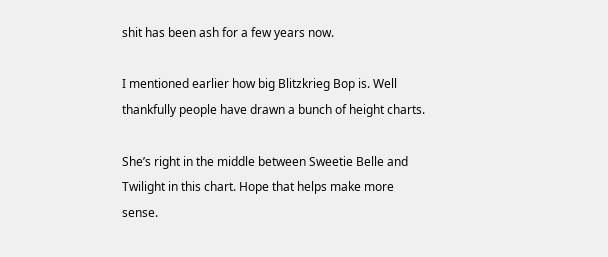shit has been ash for a few years now.

I mentioned earlier how big Blitzkrieg Bop is. Well thankfully people have drawn a bunch of height charts.

She’s right in the middle between Sweetie Belle and Twilight in this chart. Hope that helps make more sense.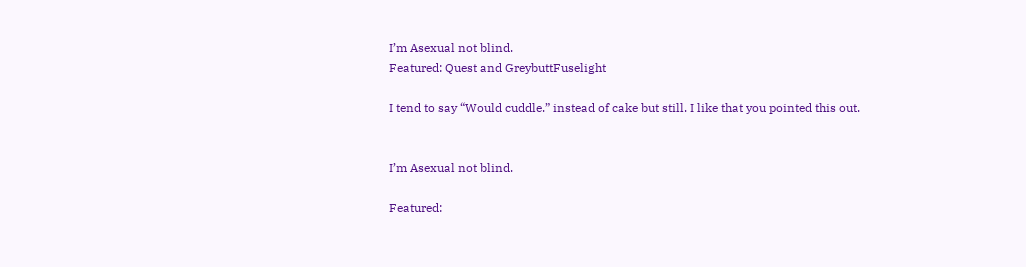I’m Asexual not blind.
Featured: Quest and GreybuttFuselight

I tend to say “Would cuddle.” instead of cake but still. I like that you pointed this out.


I’m Asexual not blind.

Featured: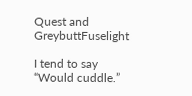Quest and GreybuttFuselight

I tend to say “Would cuddle.”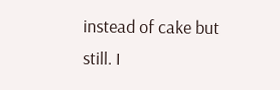instead of cake but still. I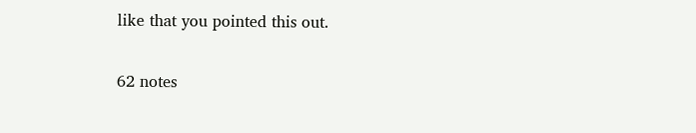like that you pointed this out.

62 notes